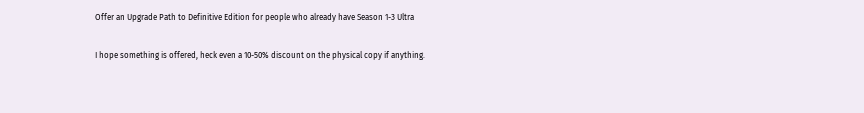Offer an Upgrade Path to Definitive Edition for people who already have Season 1-3 Ultra

I hope something is offered, heck even a 10-50% discount on the physical copy if anything.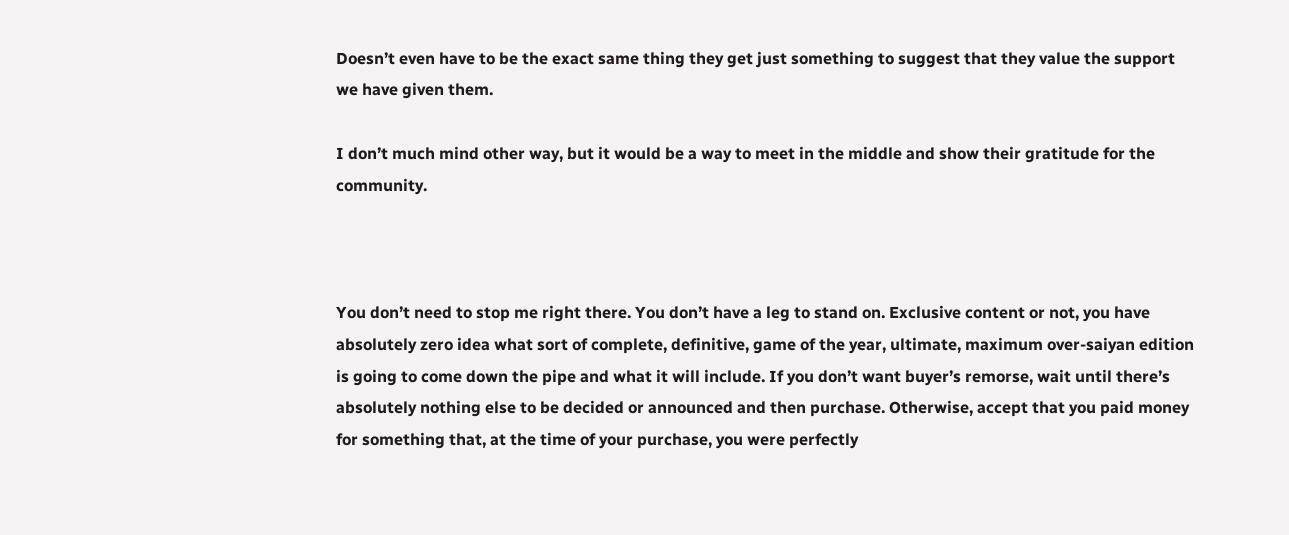Doesn’t even have to be the exact same thing they get just something to suggest that they value the support we have given them.

I don’t much mind other way, but it would be a way to meet in the middle and show their gratitude for the community.



You don’t need to stop me right there. You don’t have a leg to stand on. Exclusive content or not, you have absolutely zero idea what sort of complete, definitive, game of the year, ultimate, maximum over-saiyan edition is going to come down the pipe and what it will include. If you don’t want buyer’s remorse, wait until there’s absolutely nothing else to be decided or announced and then purchase. Otherwise, accept that you paid money for something that, at the time of your purchase, you were perfectly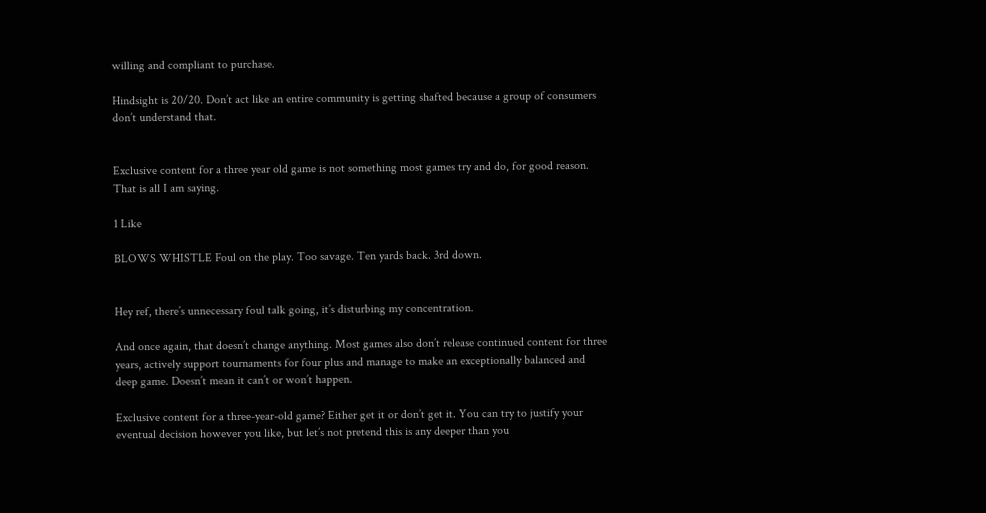willing and compliant to purchase.

Hindsight is 20/20. Don’t act like an entire community is getting shafted because a group of consumers don’t understand that.


Exclusive content for a three year old game is not something most games try and do, for good reason. That is all I am saying.

1 Like

BLOWS WHISTLE Foul on the play. Too savage. Ten yards back. 3rd down.


Hey ref, there’s unnecessary foul talk going, it’s disturbing my concentration.

And once again, that doesn’t change anything. Most games also don’t release continued content for three years, actively support tournaments for four plus and manage to make an exceptionally balanced and deep game. Doesn’t mean it can’t or won’t happen.

Exclusive content for a three-year-old game? Either get it or don’t get it. You can try to justify your eventual decision however you like, but let’s not pretend this is any deeper than you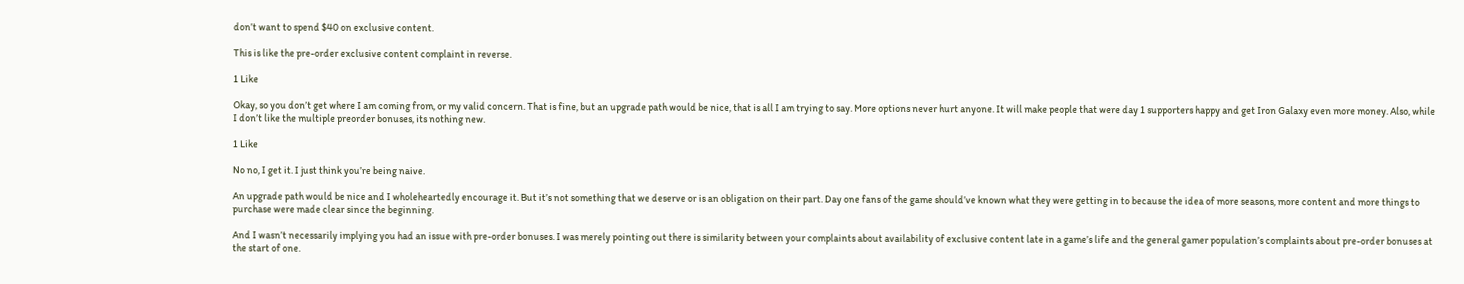don’t want to spend $40 on exclusive content.

This is like the pre-order exclusive content complaint in reverse.

1 Like

Okay, so you don’t get where I am coming from, or my valid concern. That is fine, but an upgrade path would be nice, that is all I am trying to say. More options never hurt anyone. It will make people that were day 1 supporters happy and get Iron Galaxy even more money. Also, while I don’t like the multiple preorder bonuses, its nothing new.

1 Like

No no, I get it. I just think you’re being naive.

An upgrade path would be nice and I wholeheartedly encourage it. But it’s not something that we deserve or is an obligation on their part. Day one fans of the game should’ve known what they were getting in to because the idea of more seasons, more content and more things to purchase were made clear since the beginning.

And I wasn’t necessarily implying you had an issue with pre-order bonuses. I was merely pointing out there is similarity between your complaints about availability of exclusive content late in a game’s life and the general gamer population’s complaints about pre-order bonuses at the start of one.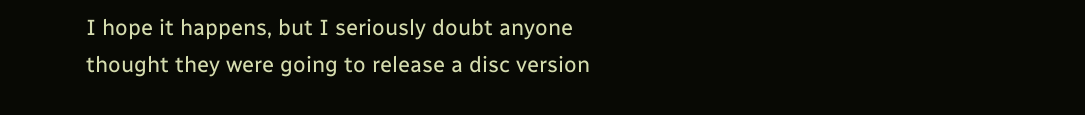I hope it happens, but I seriously doubt anyone thought they were going to release a disc version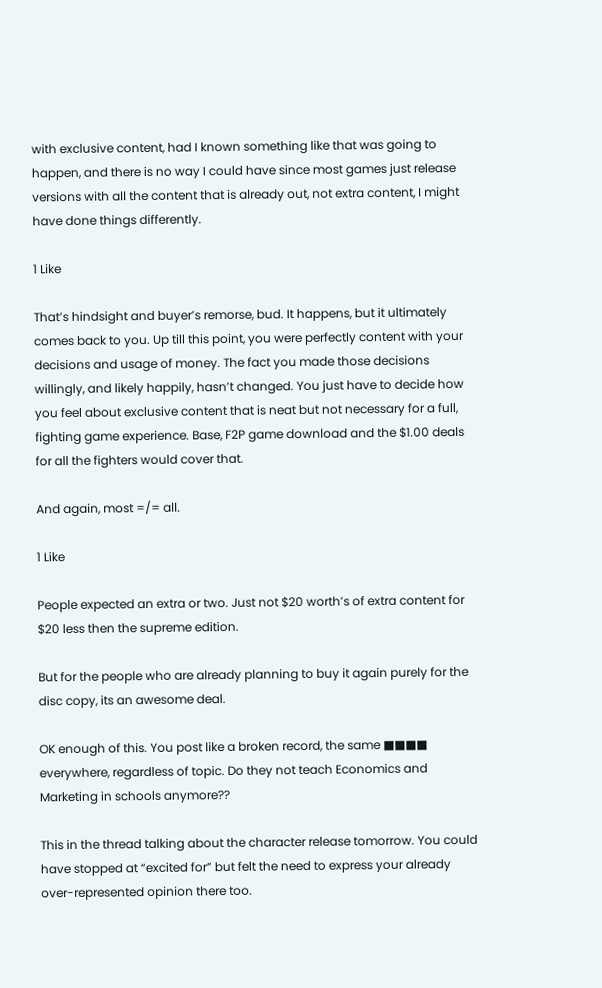with exclusive content, had I known something like that was going to happen, and there is no way I could have since most games just release versions with all the content that is already out, not extra content, I might have done things differently.

1 Like

That’s hindsight and buyer’s remorse, bud. It happens, but it ultimately comes back to you. Up till this point, you were perfectly content with your decisions and usage of money. The fact you made those decisions willingly, and likely happily, hasn’t changed. You just have to decide how you feel about exclusive content that is neat but not necessary for a full, fighting game experience. Base, F2P game download and the $1.00 deals for all the fighters would cover that.

And again, most =/= all.

1 Like

People expected an extra or two. Just not $20 worth’s of extra content for $20 less then the supreme edition.

But for the people who are already planning to buy it again purely for the disc copy, its an awesome deal.

OK enough of this. You post like a broken record, the same ■■■■ everywhere, regardless of topic. Do they not teach Economics and Marketing in schools anymore??

This in the thread talking about the character release tomorrow. You could have stopped at “excited for” but felt the need to express your already over-represented opinion there too.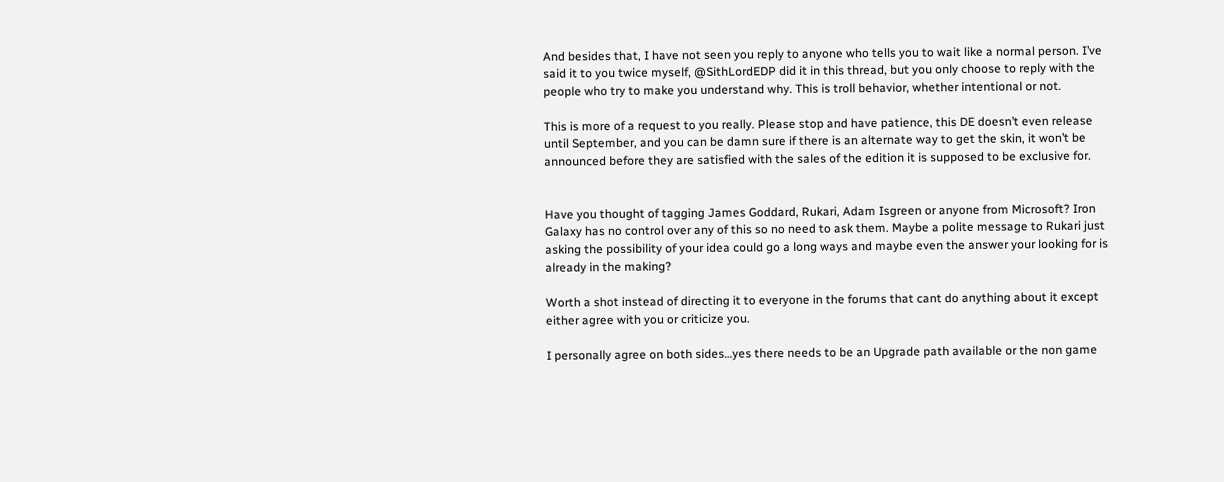And besides that, I have not seen you reply to anyone who tells you to wait like a normal person. I’ve said it to you twice myself, @SithLordEDP did it in this thread, but you only choose to reply with the people who try to make you understand why. This is troll behavior, whether intentional or not.

This is more of a request to you really. Please stop and have patience, this DE doesn’t even release until September, and you can be damn sure if there is an alternate way to get the skin, it won’t be announced before they are satisfied with the sales of the edition it is supposed to be exclusive for.


Have you thought of tagging James Goddard, Rukari, Adam Isgreen or anyone from Microsoft? Iron Galaxy has no control over any of this so no need to ask them. Maybe a polite message to Rukari just asking the possibility of your idea could go a long ways and maybe even the answer your looking for is already in the making?

Worth a shot instead of directing it to everyone in the forums that cant do anything about it except either agree with you or criticize you.

I personally agree on both sides…yes there needs to be an Upgrade path available or the non game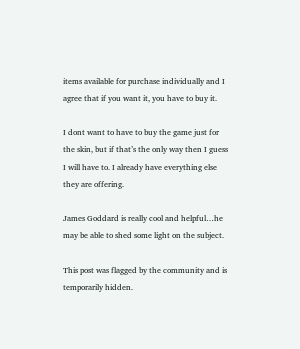items available for purchase individually and I agree that if you want it, you have to buy it.

I dont want to have to buy the game just for the skin, but if that’s the only way then I guess I will have to. I already have everything else they are offering.

James Goddard is really cool and helpful…he may be able to shed some light on the subject.

This post was flagged by the community and is temporarily hidden.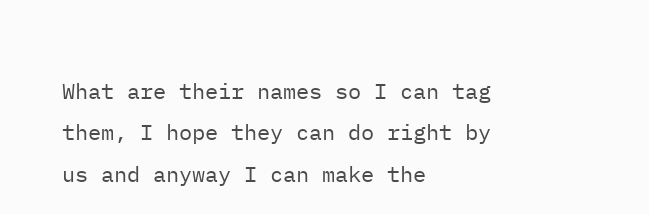What are their names so I can tag them, I hope they can do right by us and anyway I can make the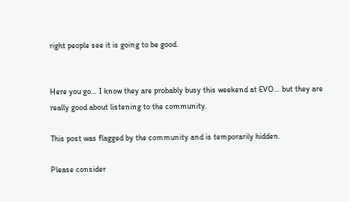right people see it is going to be good.


Here you go… I know they are probably busy this weekend at EVO… but they are really good about listening to the community.

This post was flagged by the community and is temporarily hidden.

Please consider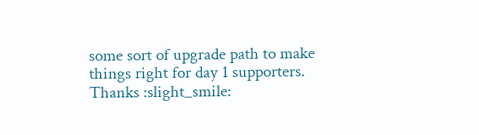some sort of upgrade path to make things right for day 1 supporters. Thanks :slight_smile: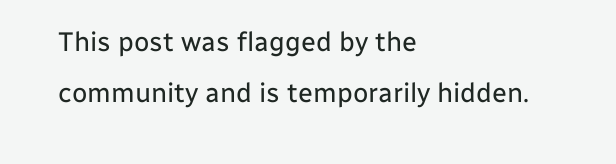This post was flagged by the community and is temporarily hidden.